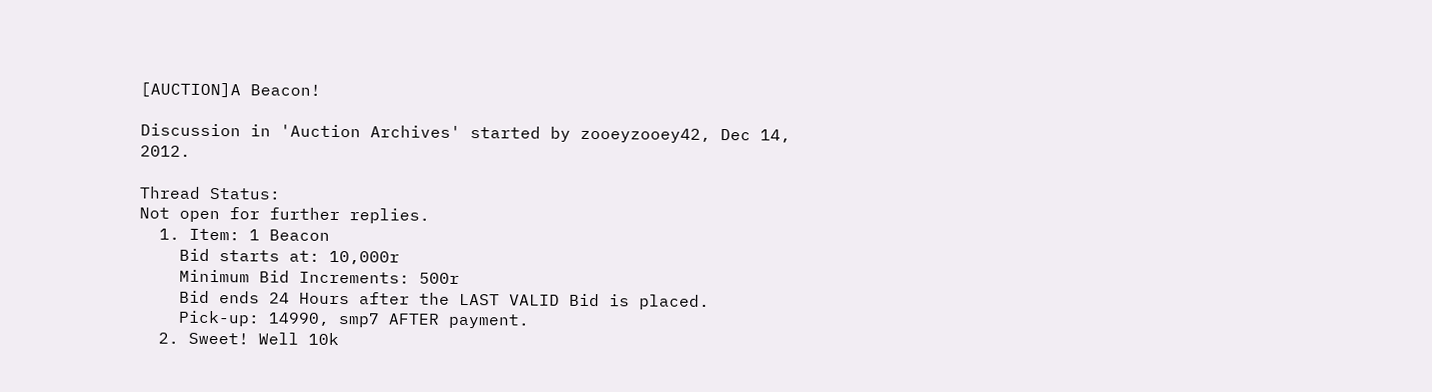[AUCTION]A Beacon!

Discussion in 'Auction Archives' started by zooeyzooey42, Dec 14, 2012.

Thread Status:
Not open for further replies.
  1. Item: 1 Beacon
    Bid starts at: 10,000r
    Minimum Bid Increments: 500r
    Bid ends 24 Hours after the LAST VALID Bid is placed.
    Pick-up: 14990, smp7 AFTER payment.
  2. Sweet! Well 10k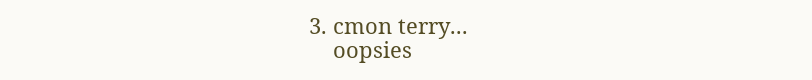3. cmon terry...
    oopsies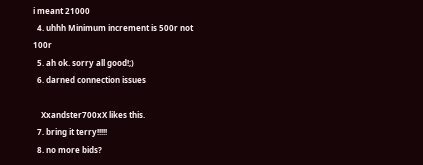i meant 21000
  4. uhhh Minimum increment is 500r not 100r
  5. ah ok. sorry all good!;)
  6. darned connection issues

    Xxandster700xX likes this.
  7. bring it terry!!!!!
  8. no more bids?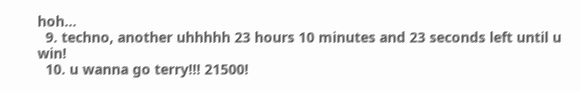hoh...
  9. techno, another uhhhhh 23 hours 10 minutes and 23 seconds left until u win!
  10. u wanna go terry!!! 21500!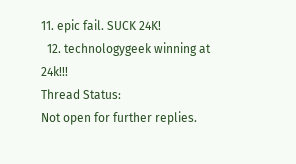11. epic fail. SUCK 24K!
  12. technologygeek winning at 24k!!!
Thread Status:
Not open for further replies.